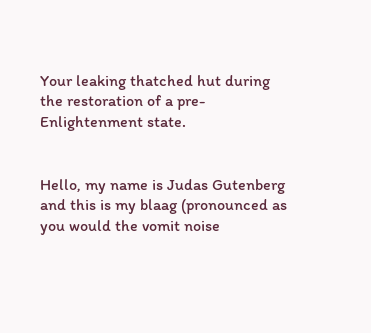Your leaking thatched hut during the restoration of a pre-Enlightenment state.


Hello, my name is Judas Gutenberg and this is my blaag (pronounced as you would the vomit noise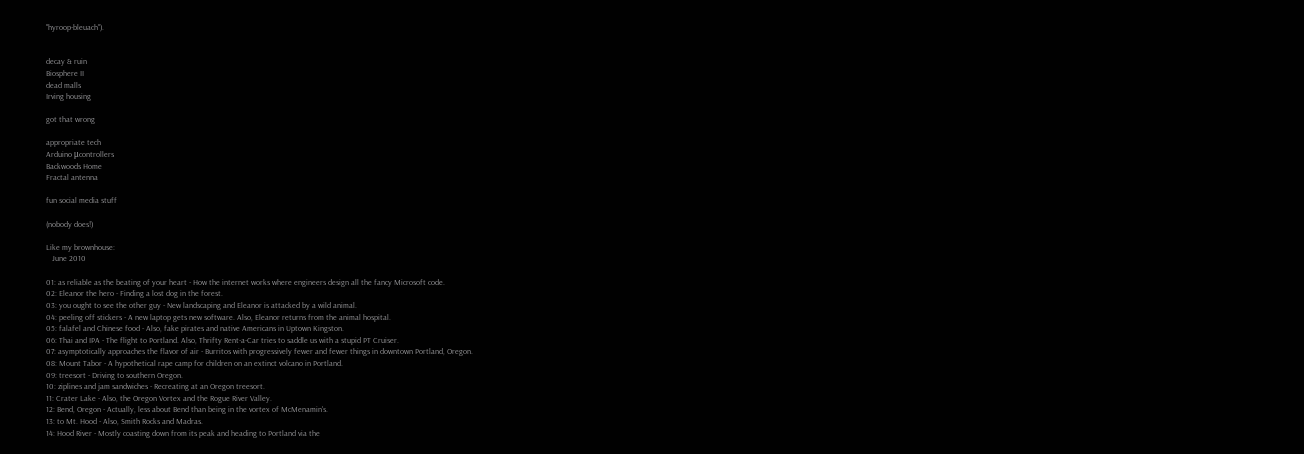"hyroop-bleuach").


decay & ruin
Biosphere II
dead malls
Irving housing

got that wrong

appropriate tech
Arduino μcontrollers
Backwoods Home
Fractal antenna

fun social media stuff

(nobody does!)

Like my brownhouse:
   June 2010

01: as reliable as the beating of your heart - How the internet works where engineers design all the fancy Microsoft code.
02: Eleanor the hero - Finding a lost dog in the forest.
03: you ought to see the other guy - New landscaping and Eleanor is attacked by a wild animal.
04: peeling off stickers - A new laptop gets new software. Also, Eleanor returns from the animal hospital.
05: falafel and Chinese food - Also, fake pirates and native Americans in Uptown Kingston.
06: Thai and IPA - The flight to Portland. Also, Thrifty Rent-a-Car tries to saddle us with a stupid PT Cruiser.
07: asymptotically approaches the flavor of air - Burritos with progressively fewer and fewer things in downtown Portland, Oregon.
08: Mount Tabor - A hypothetical rape camp for children on an extinct volcano in Portland.
09: treesort - Driving to southern Oregon.
10: ziplines and jam sandwiches - Recreating at an Oregon treesort.
11: Crater Lake - Also, the Oregon Vortex and the Rogue River Valley.
12: Bend, Oregon - Actually, less about Bend than being in the vortex of McMenamin's.
13: to Mt. Hood - Also, Smith Rocks and Madras.
14: Hood River - Mostly coasting down from its peak and heading to Portland via the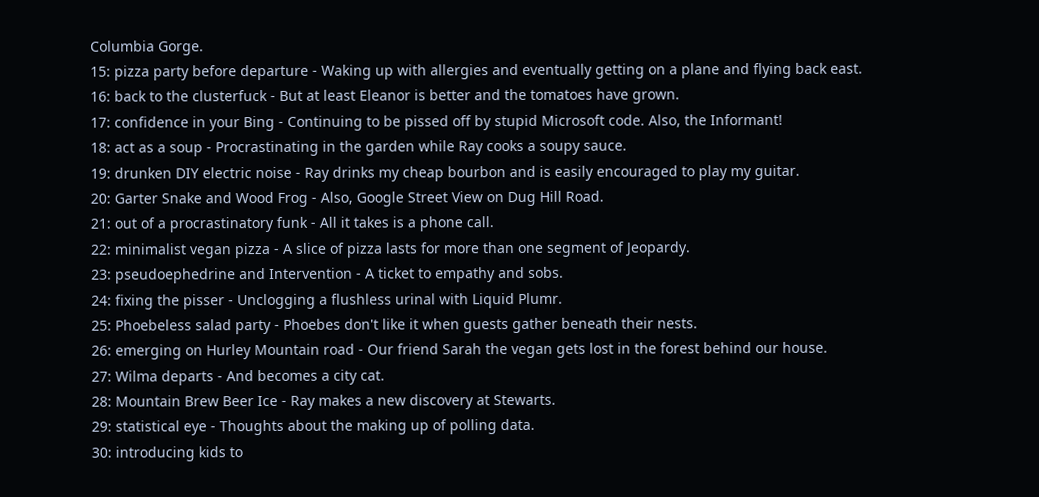Columbia Gorge.
15: pizza party before departure - Waking up with allergies and eventually getting on a plane and flying back east.
16: back to the clusterfuck - But at least Eleanor is better and the tomatoes have grown.
17: confidence in your Bing - Continuing to be pissed off by stupid Microsoft code. Also, the Informant!
18: act as a soup - Procrastinating in the garden while Ray cooks a soupy sauce.
19: drunken DIY electric noise - Ray drinks my cheap bourbon and is easily encouraged to play my guitar.
20: Garter Snake and Wood Frog - Also, Google Street View on Dug Hill Road.
21: out of a procrastinatory funk - All it takes is a phone call.
22: minimalist vegan pizza - A slice of pizza lasts for more than one segment of Jeopardy.
23: pseudoephedrine and Intervention - A ticket to empathy and sobs.
24: fixing the pisser - Unclogging a flushless urinal with Liquid Plumr.
25: Phoebeless salad party - Phoebes don't like it when guests gather beneath their nests.
26: emerging on Hurley Mountain road - Our friend Sarah the vegan gets lost in the forest behind our house.
27: Wilma departs - And becomes a city cat.
28: Mountain Brew Beer Ice - Ray makes a new discovery at Stewarts.
29: statistical eye - Thoughts about the making up of polling data.
30: introducing kids to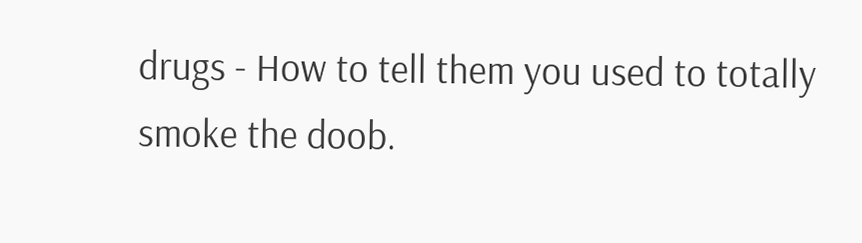drugs - How to tell them you used to totally smoke the doob.